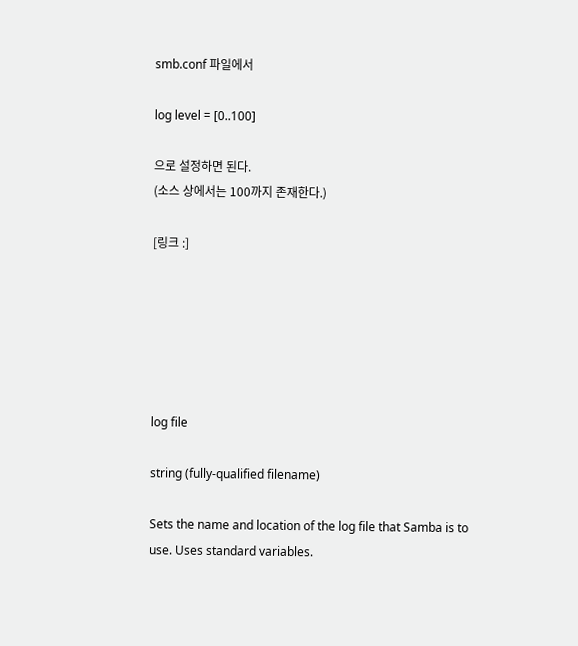smb.conf 파일에서

log level = [0..100]

으로 설정하면 된다.
(소스 상에서는 100까지 존재한다.)

[링크 :]






log file

string (fully-qualified filename)

Sets the name and location of the log file that Samba is to use. Uses standard variables.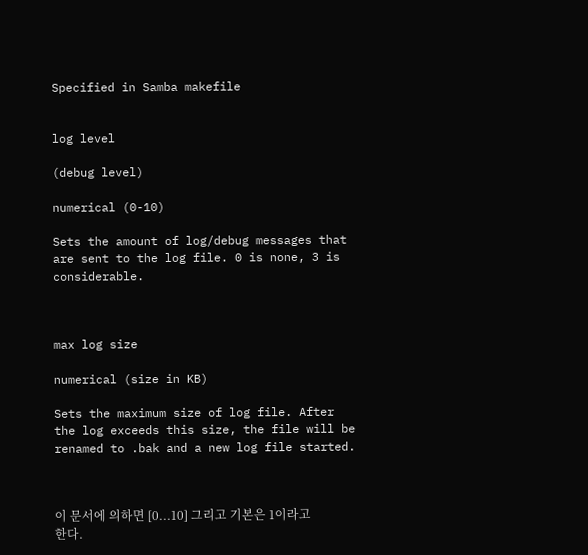Specified in Samba makefile


log level

(debug level)

numerical (0-10)

Sets the amount of log/debug messages that are sent to the log file. 0 is none, 3 is considerable.



max log size

numerical (size in KB)

Sets the maximum size of log file. After the log exceeds this size, the file will be renamed to .bak and a new log file started.



이 문서에 의하면 [0...10] 그리고 기본은 1이라고 한다.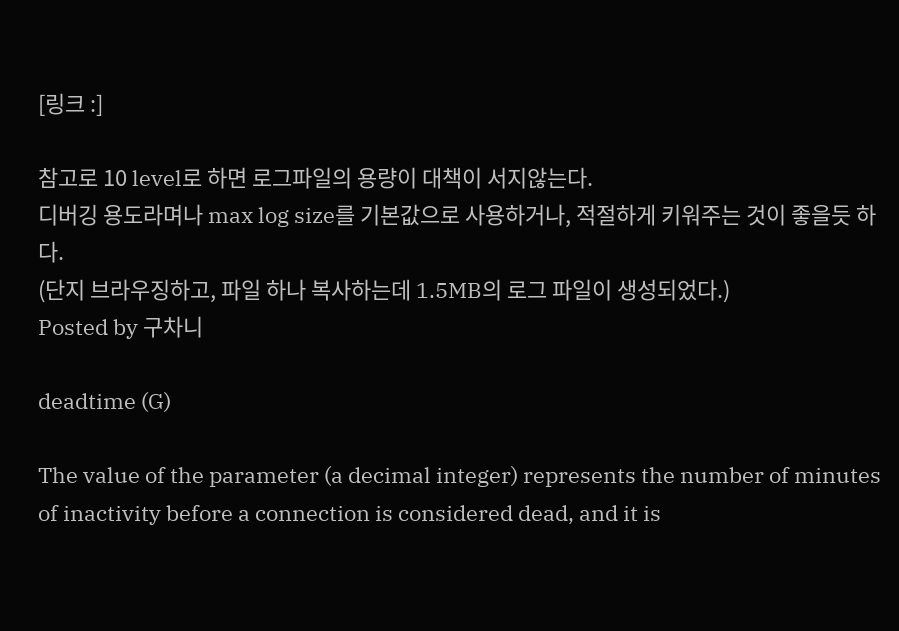[링크 :]

참고로 10 level로 하면 로그파일의 용량이 대책이 서지않는다.
디버깅 용도라며나 max log size를 기본값으로 사용하거나, 적절하게 키워주는 것이 좋을듯 하다.
(단지 브라우징하고, 파일 하나 복사하는데 1.5MB의 로그 파일이 생성되었다.)
Posted by 구차니

deadtime (G)

The value of the parameter (a decimal integer) represents the number of minutes of inactivity before a connection is considered dead, and it is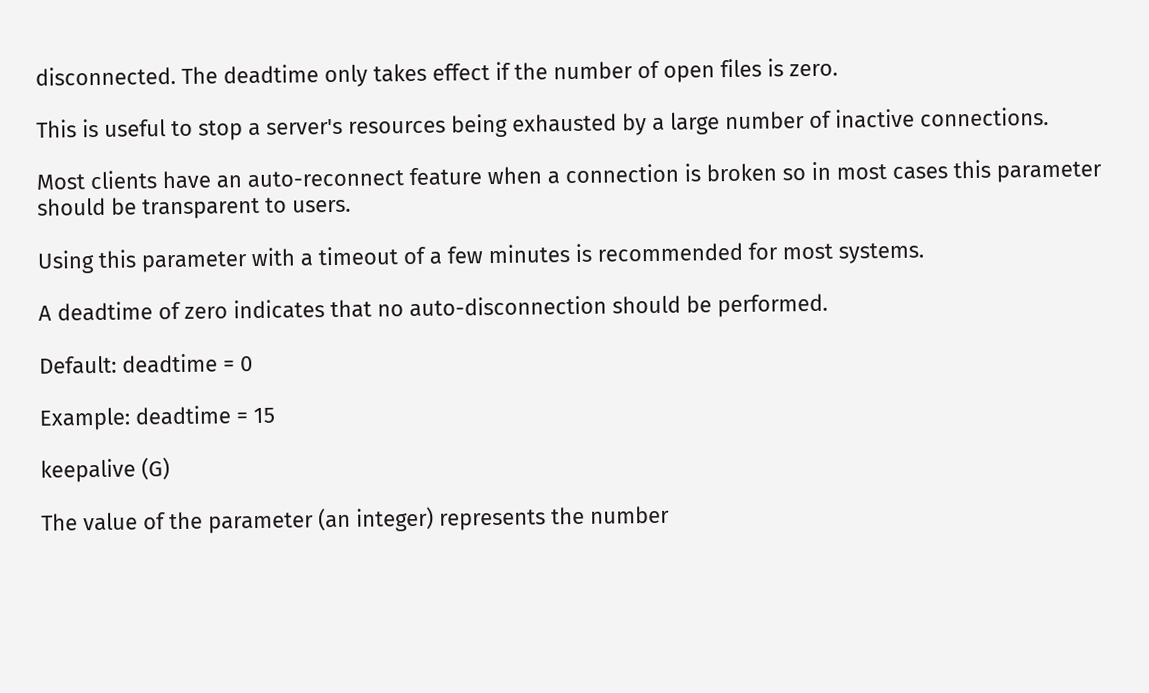disconnected. The deadtime only takes effect if the number of open files is zero.

This is useful to stop a server's resources being exhausted by a large number of inactive connections.

Most clients have an auto-reconnect feature when a connection is broken so in most cases this parameter should be transparent to users.

Using this parameter with a timeout of a few minutes is recommended for most systems.

A deadtime of zero indicates that no auto-disconnection should be performed.

Default: deadtime = 0

Example: deadtime = 15

keepalive (G)

The value of the parameter (an integer) represents the number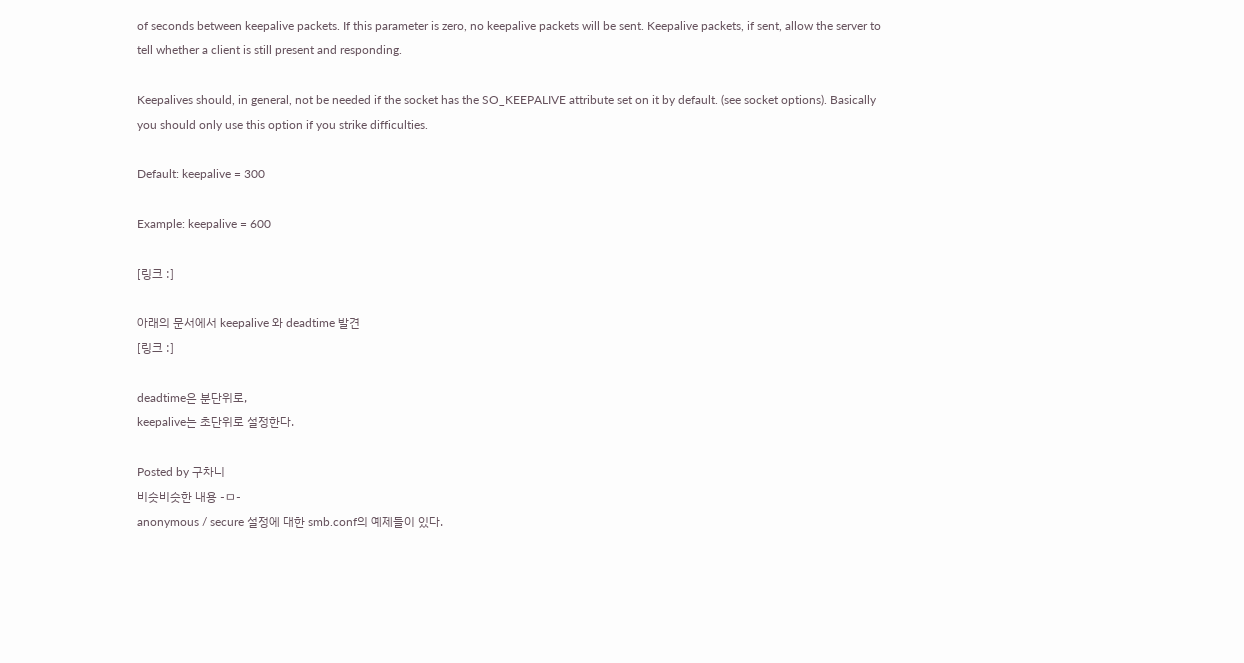of seconds between keepalive packets. If this parameter is zero, no keepalive packets will be sent. Keepalive packets, if sent, allow the server to tell whether a client is still present and responding.

Keepalives should, in general, not be needed if the socket has the SO_KEEPALIVE attribute set on it by default. (see socket options). Basically you should only use this option if you strike difficulties.

Default: keepalive = 300

Example: keepalive = 600

[링크 :]

아래의 문서에서 keepalive 와 deadtime 발견
[링크 :]

deadtime은 분단위로,
keepalive는 초단위로 설정한다.

Posted by 구차니
비슷비슷한 내용 -ㅁ-
anonymous / secure 설정에 대한 smb.conf의 예제들이 있다.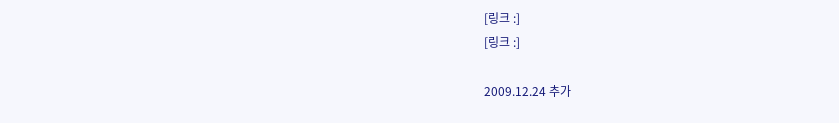[링크 :]
[링크 :]

2009.12.24 추가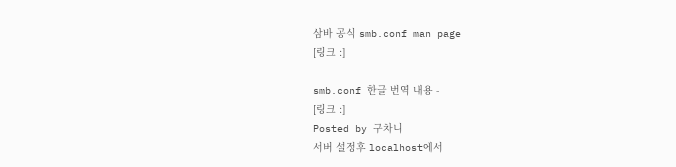삼바 공식 smb.conf man page
[링크 :]

smb.conf 한글 번역 내용 -
[링크 :]
Posted by 구차니
서버 설정후 localhost에서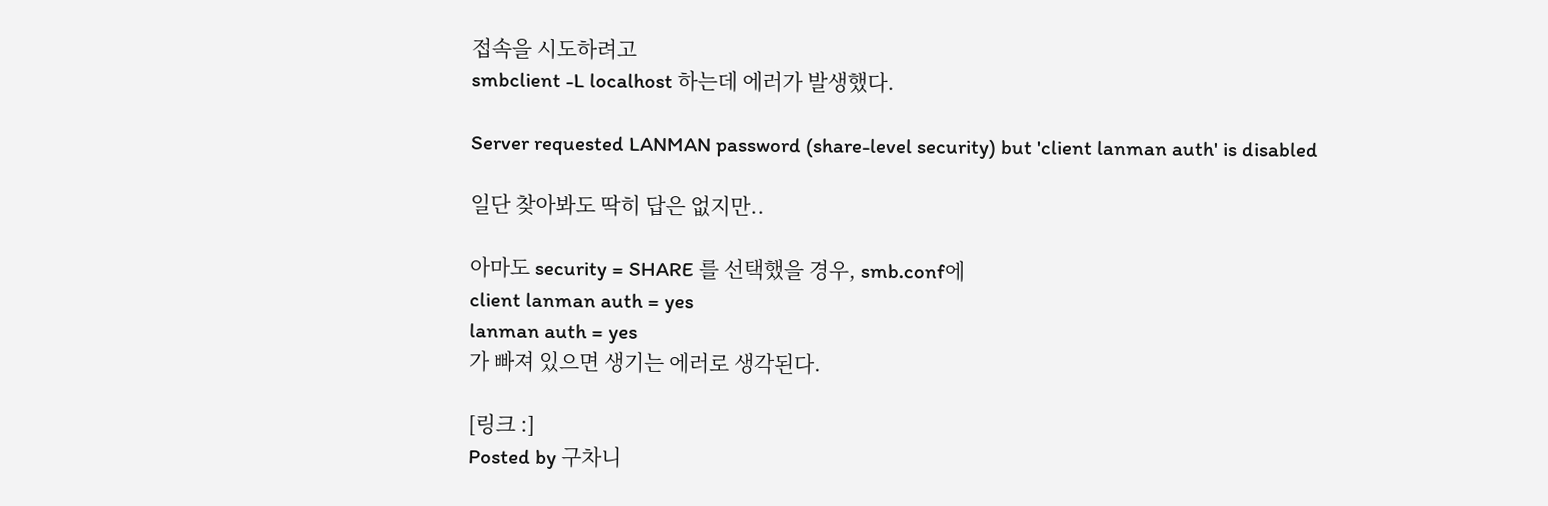접속을 시도하려고
smbclient -L localhost 하는데 에러가 발생했다.

Server requested LANMAN password (share-level security) but 'client lanman auth' is disabled

일단 찾아봐도 딱히 답은 없지만..

아마도 security = SHARE 를 선택했을 경우, smb.conf에
client lanman auth = yes
lanman auth = yes
가 빠져 있으면 생기는 에러로 생각된다.

[링크 :]
Posted by 구차니